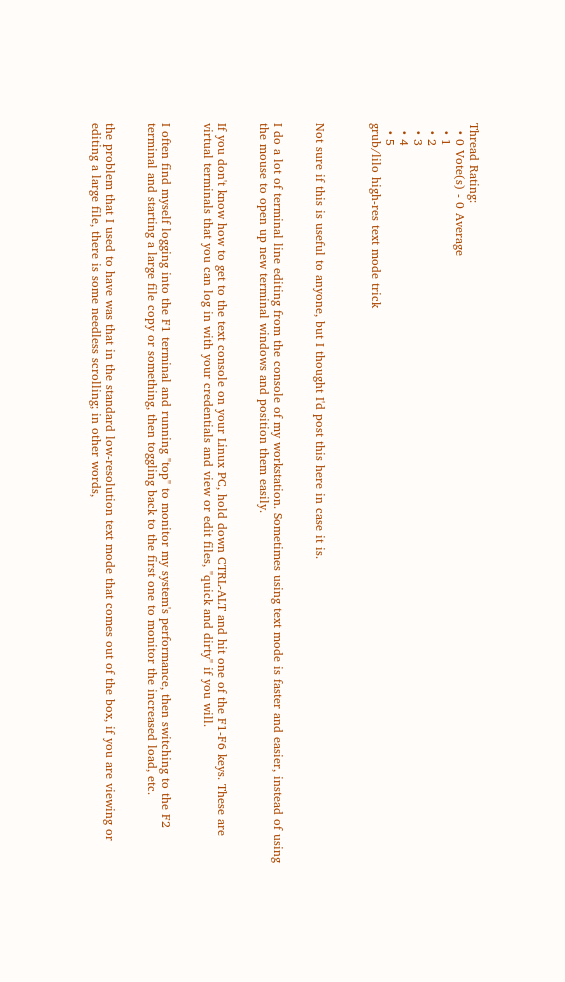Thread Rating:
  • 0 Vote(s) - 0 Average
  • 1
  • 2
  • 3
  • 4
  • 5
grub/lilo high-res text mode trick



Not sure if this is useful to anyone, but I thought I'd post this here in case it is.


I do a lot of terminal line editing from the console of my workstation. Sometimes using text mode is faster and easier, instead of using the mouse to open up new terminal windows and position them easily.


If you don't know how to get to the text console on your Linux PC, hold down CTRL-ALT and hit one of the F1-F6 keys. These are virtual terminals that you can log in with your credentials and view or edit files, "quick and dirty" if you will.


I often find myself logging into the F1 terminal and running "top" to monitor my system's performance, then switching to the F2 terminal and starting a large file copy or something, then toggling back to the first one to monitor the increased load, etc.


the problem that I used to have was that in the standard low-resolution text mode that comes out of the box, if you are viewing or editing a large file, there is some needless scrolling; in other words,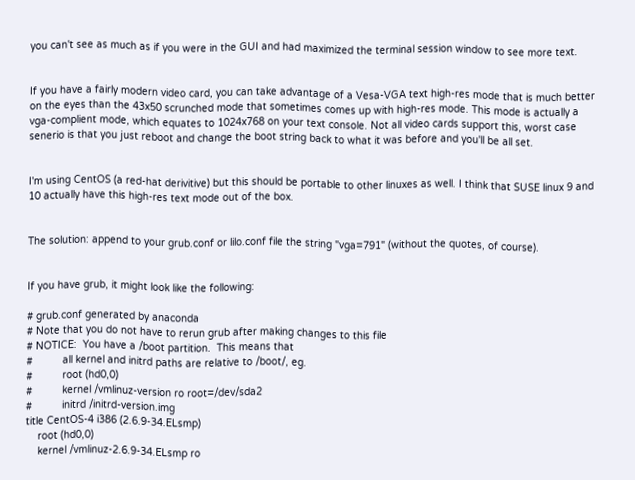you can't see as much as if you were in the GUI and had maximized the terminal session window to see more text.


If you have a fairly modern video card, you can take advantage of a Vesa-VGA text high-res mode that is much better on the eyes than the 43x50 scrunched mode that sometimes comes up with high-res mode. This mode is actually a vga-complient mode, which equates to 1024x768 on your text console. Not all video cards support this, worst case senerio is that you just reboot and change the boot string back to what it was before and you'll be all set.


I'm using CentOS (a red-hat derivitive) but this should be portable to other linuxes as well. I think that SUSE linux 9 and 10 actually have this high-res text mode out of the box.


The solution: append to your grub.conf or lilo.conf file the string "vga=791" (without the quotes, of course).


If you have grub, it might look like the following:

# grub.conf generated by anaconda
# Note that you do not have to rerun grub after making changes to this file
# NOTICE:  You have a /boot partition.  This means that
#          all kernel and initrd paths are relative to /boot/, eg.
#          root (hd0,0)
#          kernel /vmlinuz-version ro root=/dev/sda2
#          initrd /initrd-version.img
title CentOS-4 i386 (2.6.9-34.ELsmp)
    root (hd0,0)
    kernel /vmlinuz-2.6.9-34.ELsmp ro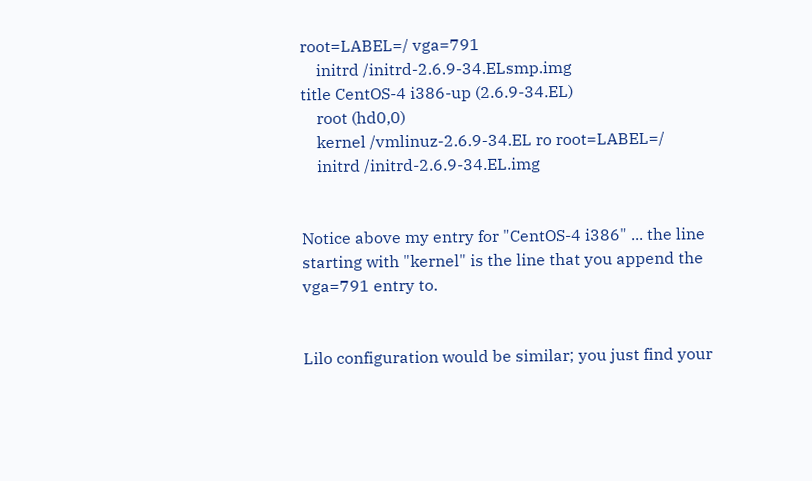root=LABEL=/ vga=791
    initrd /initrd-2.6.9-34.ELsmp.img
title CentOS-4 i386-up (2.6.9-34.EL)
    root (hd0,0)
    kernel /vmlinuz-2.6.9-34.EL ro root=LABEL=/
    initrd /initrd-2.6.9-34.EL.img


Notice above my entry for "CentOS-4 i386" ... the line starting with "kernel" is the line that you append the vga=791 entry to.


Lilo configuration would be similar; you just find your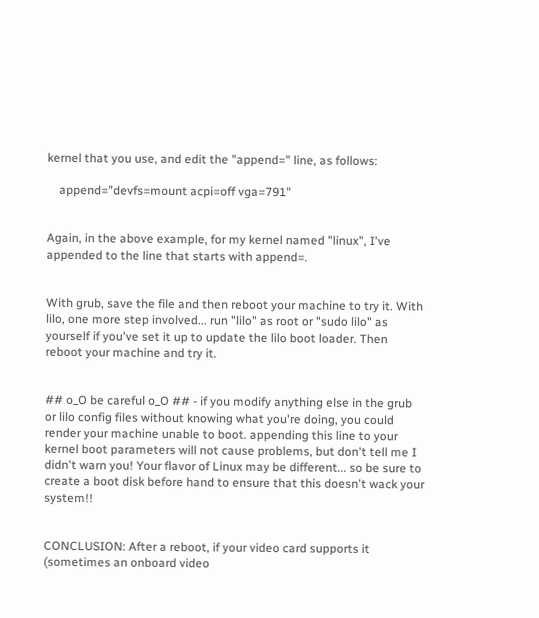kernel that you use, and edit the "append=" line, as follows:

    append="devfs=mount acpi=off vga=791"


Again, in the above example, for my kernel named "linux", I've appended to the line that starts with append=.


With grub, save the file and then reboot your machine to try it. With lilo, one more step involved... run "lilo" as root or "sudo lilo" as yourself if you've set it up to update the lilo boot loader. Then reboot your machine and try it.


## o_O be careful o_O ## - if you modify anything else in the grub or lilo config files without knowing what you're doing, you could render your machine unable to boot. appending this line to your kernel boot parameters will not cause problems, but don't tell me I didn't warn you! Your flavor of Linux may be different... so be sure to create a boot disk before hand to ensure that this doesn't wack your system!!


CONCLUSION: After a reboot, if your video card supports it (sometimes an onboard video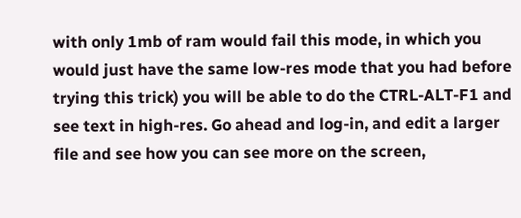with only 1mb of ram would fail this mode, in which you would just have the same low-res mode that you had before trying this trick) you will be able to do the CTRL-ALT-F1 and see text in high-res. Go ahead and log-in, and edit a larger file and see how you can see more on the screen,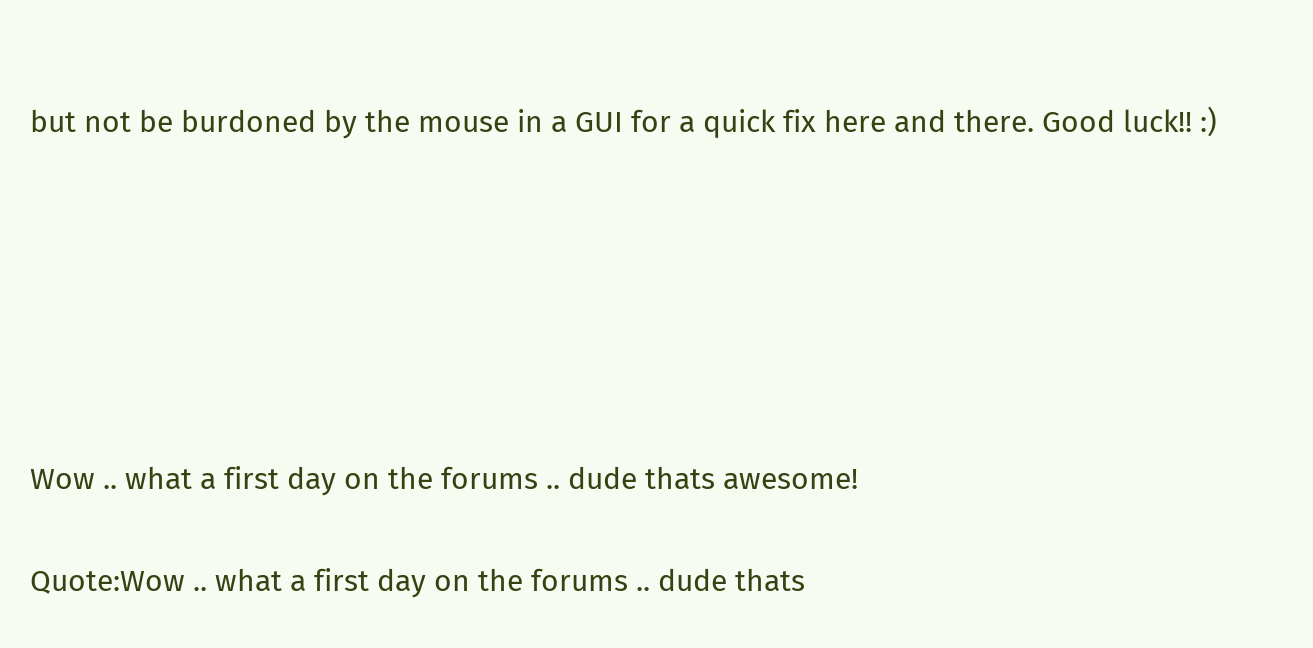but not be burdoned by the mouse in a GUI for a quick fix here and there. Good luck!! :)






Wow .. what a first day on the forums .. dude thats awesome!

Quote:Wow .. what a first day on the forums .. dude thats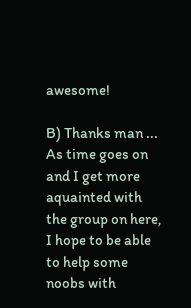awesome!

B) Thanks man ... As time goes on and I get more aquainted with the group on here, I hope to be able to help some noobs with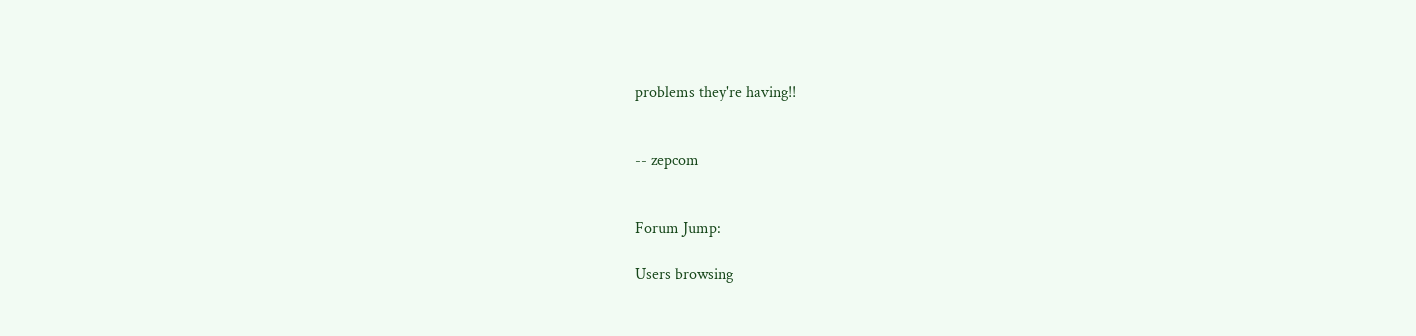problems they're having!!


-- zepcom


Forum Jump:

Users browsing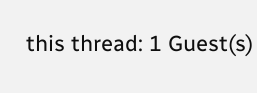this thread: 1 Guest(s)